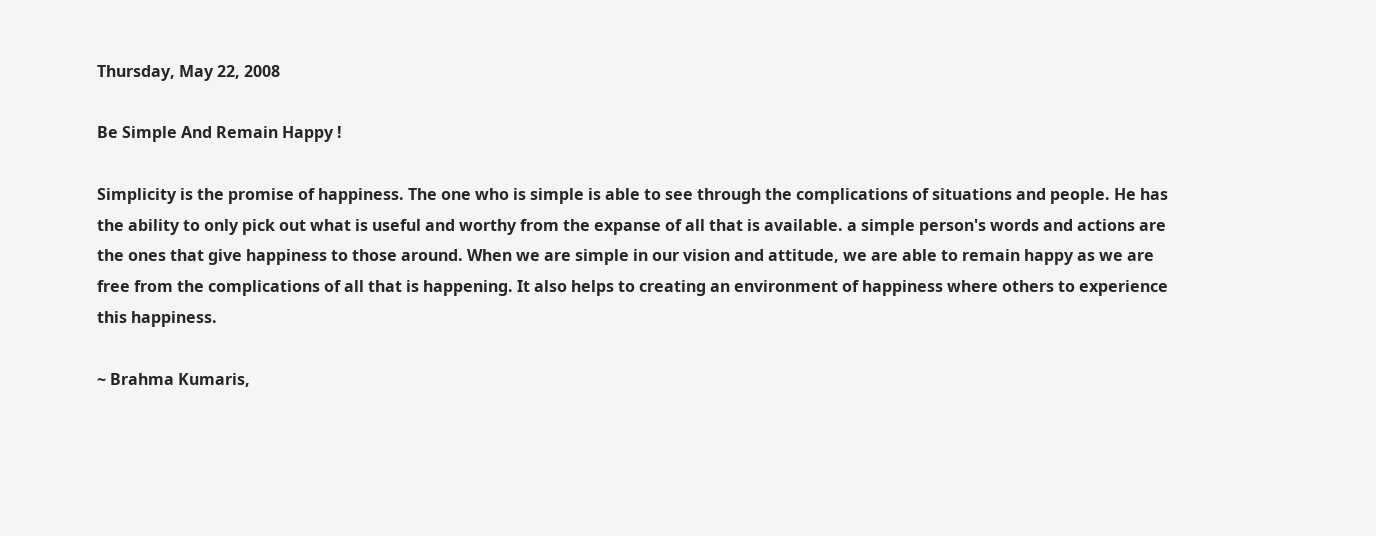Thursday, May 22, 2008

Be Simple And Remain Happy !

Simplicity is the promise of happiness. The one who is simple is able to see through the complications of situations and people. He has the ability to only pick out what is useful and worthy from the expanse of all that is available. a simple person's words and actions are the ones that give happiness to those around. When we are simple in our vision and attitude, we are able to remain happy as we are free from the complications of all that is happening. It also helps to creating an environment of happiness where others to experience this happiness.

~ Brahma Kumaris,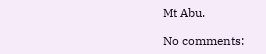Mt Abu.

No comments: